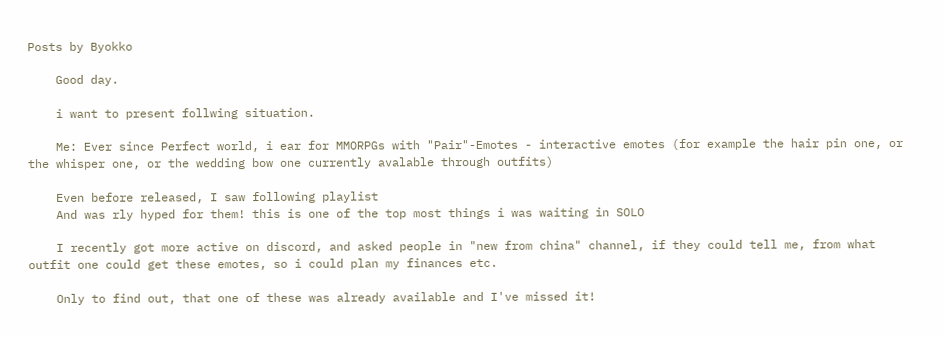Posts by Byokko

    Good day.

    i want to present follwing situation.

    Me: Ever since Perfect world, i ear for MMORPGs with "Pair"-Emotes - interactive emotes (for example the hair pin one, or the whisper one, or the wedding bow one currently avalable through outfits)

    Even before released, I saw following playlist
    And was rly hyped for them! this is one of the top most things i was waiting in SOLO

    I recently got more active on discord, and asked people in "new from china" channel, if they could tell me, from what outfit one could get these emotes, so i could plan my finances etc.

    Only to find out, that one of these was already available and I've missed it!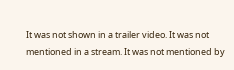It was not shown in a trailer video. It was not mentioned in a stream. It was not mentioned by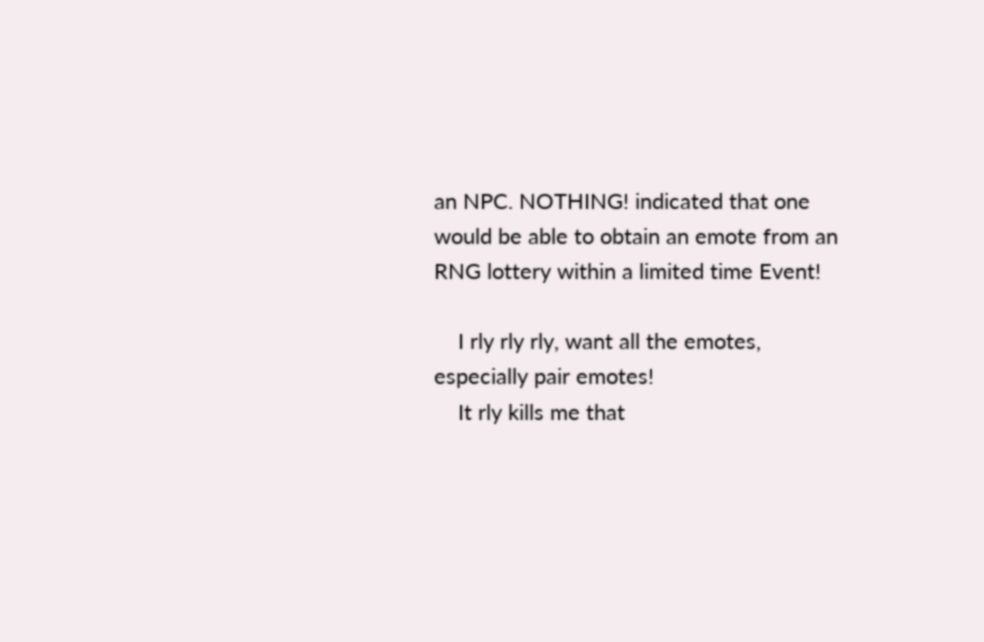an NPC. NOTHING! indicated that one would be able to obtain an emote from an RNG lottery within a limited time Event!

    I rly rly rly, want all the emotes, especially pair emotes!
    It rly kills me that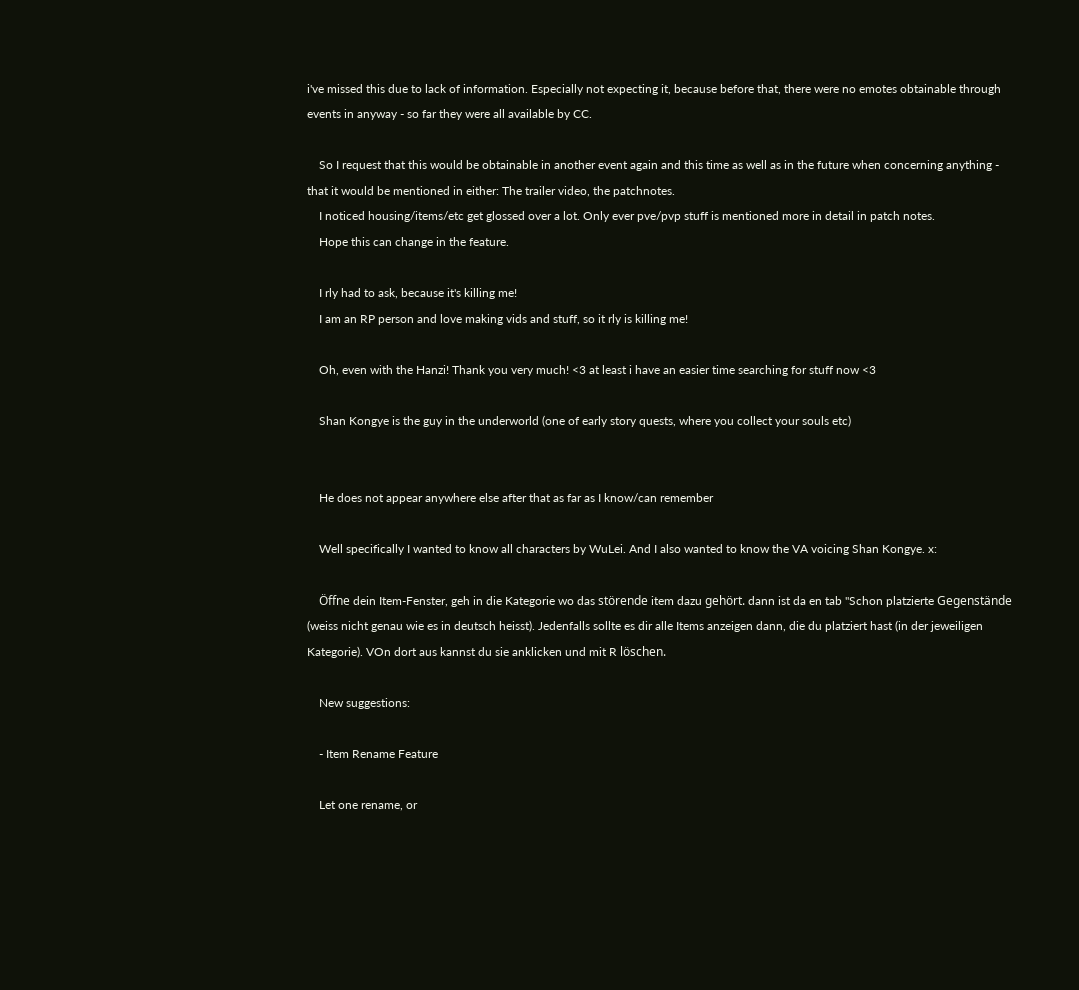i've missed this due to lack of information. Especially not expecting it, because before that, there were no emotes obtainable through events in anyway - so far they were all available by CC.

    So I request that this would be obtainable in another event again and this time as well as in the future when concerning anything - that it would be mentioned in either: The trailer video, the patchnotes.
    I noticed housing/items/etc get glossed over a lot. Only ever pve/pvp stuff is mentioned more in detail in patch notes.
    Hope this can change in the feature.

    I rly had to ask, because it's killing me!
    I am an RP person and love making vids and stuff, so it rly is killing me!

    Oh, even with the Hanzi! Thank you very much! <3 at least i have an easier time searching for stuff now <3

    Shan Kongye is the guy in the underworld (one of early story quests, where you collect your souls etc)


    He does not appear anywhere else after that as far as I know/can remember

    Well specifically I wanted to know all characters by WuLei. And I also wanted to know the VA voicing Shan Kongye. x:

    Öffne dein Item-Fenster, geh in die Kategorie wo das störende item dazu gehört. dann ist da en tab "Schon platzierte Gegenstände (weiss nicht genau wie es in deutsch heisst). Jedenfalls sollte es dir alle Items anzeigen dann, die du platziert hast (in der jeweiligen Kategorie). VOn dort aus kannst du sie anklicken und mit R löschen.

    New suggestions:

    - Item Rename Feature

    Let one rename, or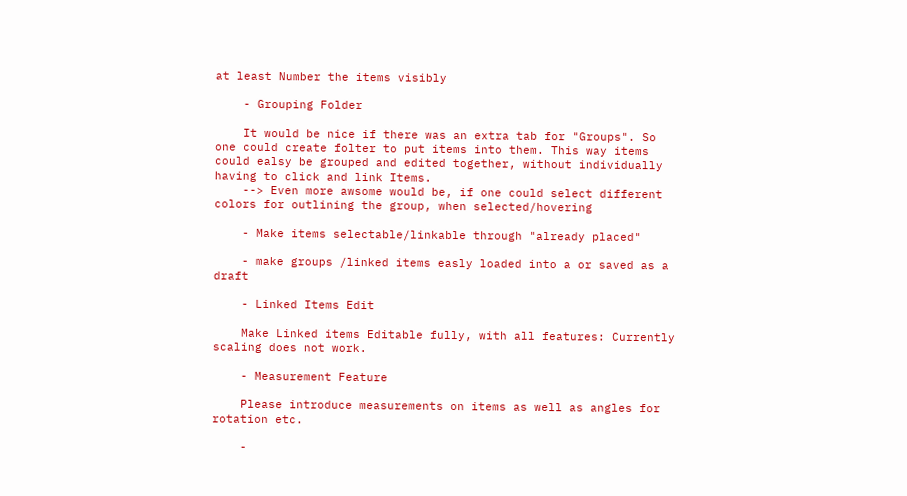at least Number the items visibly

    - Grouping Folder

    It would be nice if there was an extra tab for "Groups". So one could create folter to put items into them. This way items could ealsy be grouped and edited together, without individually having to click and link Items.
    --> Even more awsome would be, if one could select different colors for outlining the group, when selected/hovering

    - Make items selectable/linkable through "already placed"

    - make groups /linked items easly loaded into a or saved as a draft

    - Linked Items Edit

    Make Linked items Editable fully, with all features: Currently scaling does not work.

    - Measurement Feature

    Please introduce measurements on items as well as angles for rotation etc.

    -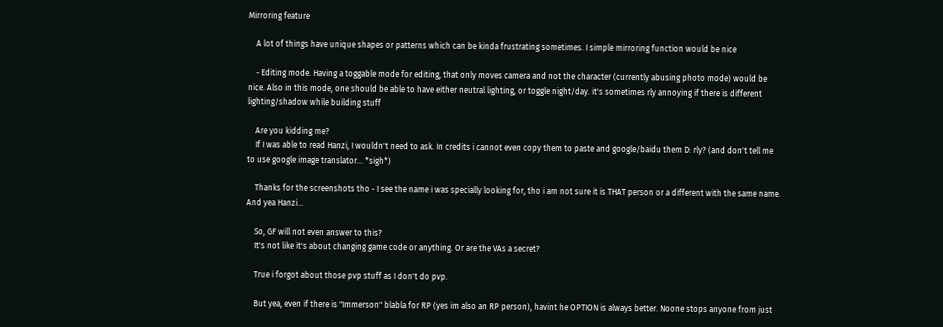Mirroring feature

    A lot of things have unique shapes or patterns which can be kinda frustrating sometimes. I simple mirroring function would be nice

    - Editing mode. Having a toggable mode for editing, that only moves camera and not the character (currently abusing photo mode) would be nice. Also in this mode, one should be able to have either neutral lighting, or toggle night/day. it's sometimes rly annoying if there is different lighting/shadow while building stuff

    Are you kidding me?
    If I was able to read Hanzi, I wouldn't need to ask. In credits i cannot even copy them to paste and google/baidu them D: rly? (and don't tell me to use google image translator... *sigh*)

    Thanks for the screenshots tho - I see the name i was specially looking for, tho i am not sure it is THAT person or a different with the same name. And yea Hanzi...

    So, GF will not even answer to this?
    It's not like it's about changing game code or anything. Or are the VAs a secret?

    True i forgot about those pvp stuff as I don't do pvp.

    But yea, even if there is "Immerson" blabla for RP (yes im also an RP person), havint he OPTION is always better. Noone stops anyone from just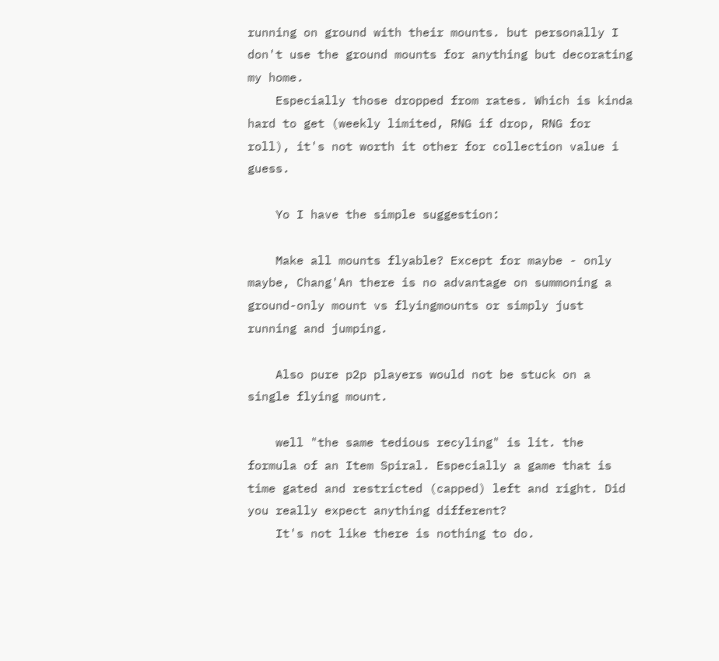running on ground with their mounts. but personally I don't use the ground mounts for anything but decorating my home.
    Especially those dropped from rates. Which is kinda hard to get (weekly limited, RNG if drop, RNG for roll), it's not worth it other for collection value i guess.

    Yo I have the simple suggestion:

    Make all mounts flyable? Except for maybe - only maybe, Chang'An there is no advantage on summoning a ground-only mount vs flyingmounts or simply just running and jumping.

    Also pure p2p players would not be stuck on a single flying mount.

    well "the same tedious recyling" is lit. the formula of an Item Spiral. Especially a game that is time gated and restricted (capped) left and right. Did you really expect anything different?
    It's not like there is nothing to do.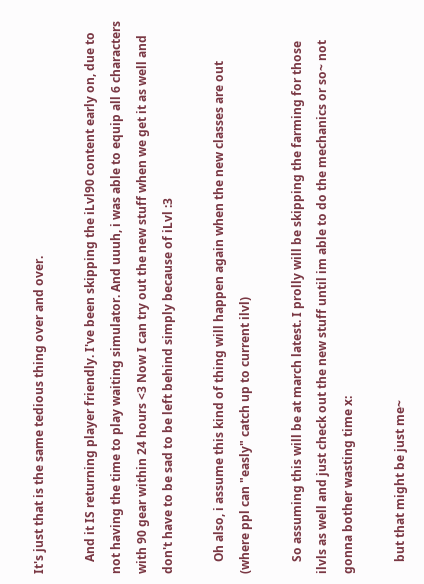It's just that is the same tedious thing over and over.

    And it IS returning player friendly. I've been skipping the iLvl90 content early on, due to not having the time to play waiting simulator. And uuuh, i was able to equip all 6 characters with 90 gear within 24 hours <3 Now I can try out the new stuff when we get it as well and don't have to be sad to be left behind simply because of iLvl :3

    Oh also, i assume this kind of thing will happen again when the new classes are out (where ppl can "easly" catch up to current ilvl)

    So assuming this will be at march latest. I prolly will be skipping the farming for those ilvls as well and just check out the new stuff until im able to do the mechanics or so~ not gonna bother wasting time x:

    but that might be just me~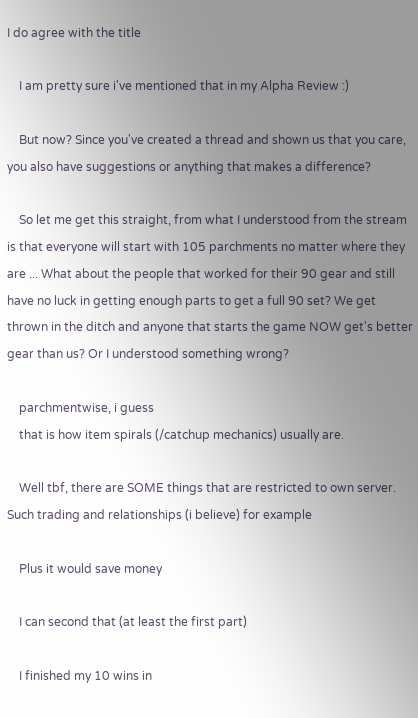I do agree with the title

    I am pretty sure i've mentioned that in my Alpha Review :)

    But now? Since you've created a thread and shown us that you care, you also have suggestions or anything that makes a difference?

    So let me get this straight, from what I understood from the stream is that everyone will start with 105 parchments no matter where they are ... What about the people that worked for their 90 gear and still have no luck in getting enough parts to get a full 90 set? We get thrown in the ditch and anyone that starts the game NOW get's better gear than us? Or I understood something wrong?

    parchmentwise, i guess
    that is how item spirals (/catchup mechanics) usually are.

    Well tbf, there are SOME things that are restricted to own server. Such trading and relationships (i believe) for example

    Plus it would save money

    I can second that (at least the first part)

    I finished my 10 wins in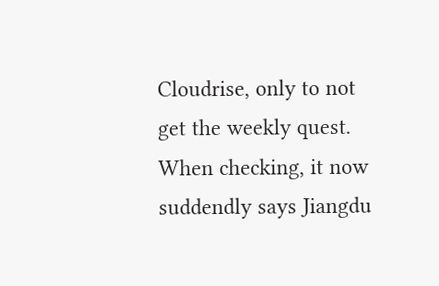Cloudrise, only to not get the weekly quest. When checking, it now suddendly says Jiangdu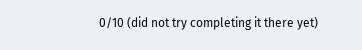0/10 (did not try completing it there yet)